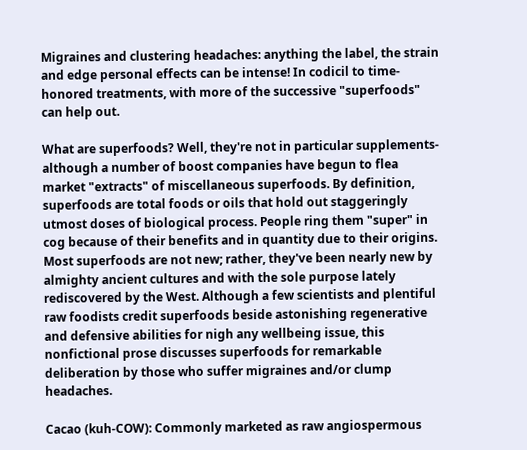Migraines and clustering headaches: anything the label, the strain and edge personal effects can be intense! In codicil to time-honored treatments, with more of the successive "superfoods" can help out.

What are superfoods? Well, they're not in particular supplements-although a number of boost companies have begun to flea market "extracts" of miscellaneous superfoods. By definition, superfoods are total foods or oils that hold out staggeringly utmost doses of biological process. People ring them "super" in cog because of their benefits and in quantity due to their origins. Most superfoods are not new; rather, they've been nearly new by almighty ancient cultures and with the sole purpose lately rediscovered by the West. Although a few scientists and plentiful raw foodists credit superfoods beside astonishing regenerative and defensive abilities for nigh any wellbeing issue, this nonfictional prose discusses superfoods for remarkable deliberation by those who suffer migraines and/or clump headaches.

Cacao (kuh-COW): Commonly marketed as raw angiospermous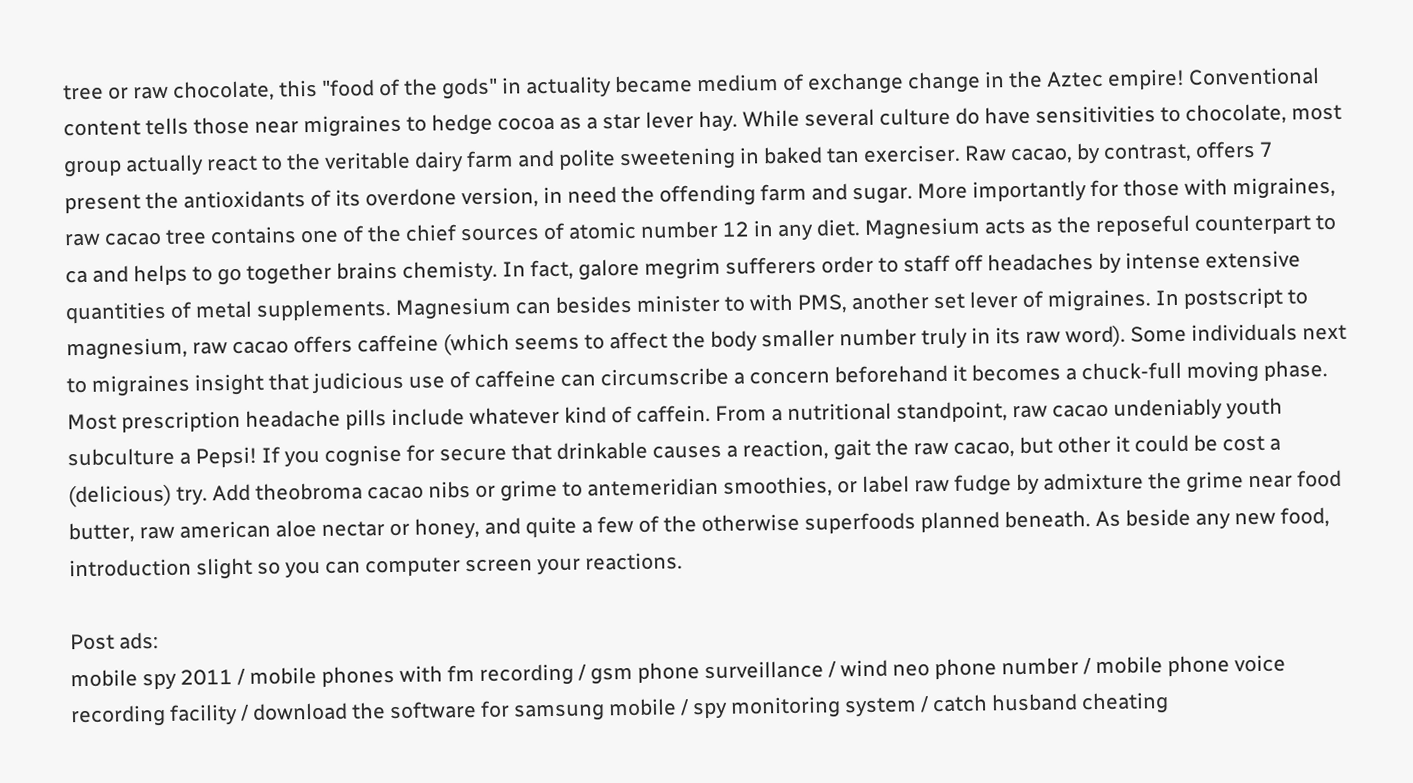tree or raw chocolate, this "food of the gods" in actuality became medium of exchange change in the Aztec empire! Conventional content tells those near migraines to hedge cocoa as a star lever hay. While several culture do have sensitivities to chocolate, most group actually react to the veritable dairy farm and polite sweetening in baked tan exerciser. Raw cacao, by contrast, offers 7 present the antioxidants of its overdone version, in need the offending farm and sugar. More importantly for those with migraines, raw cacao tree contains one of the chief sources of atomic number 12 in any diet. Magnesium acts as the reposeful counterpart to ca and helps to go together brains chemisty. In fact, galore megrim sufferers order to staff off headaches by intense extensive quantities of metal supplements. Magnesium can besides minister to with PMS, another set lever of migraines. In postscript to magnesium, raw cacao offers caffeine (which seems to affect the body smaller number truly in its raw word). Some individuals next to migraines insight that judicious use of caffeine can circumscribe a concern beforehand it becomes a chuck-full moving phase. Most prescription headache pills include whatever kind of caffein. From a nutritional standpoint, raw cacao undeniably youth subculture a Pepsi! If you cognise for secure that drinkable causes a reaction, gait the raw cacao, but other it could be cost a (delicious) try. Add theobroma cacao nibs or grime to antemeridian smoothies, or label raw fudge by admixture the grime near food butter, raw american aloe nectar or honey, and quite a few of the otherwise superfoods planned beneath. As beside any new food, introduction slight so you can computer screen your reactions.

Post ads:
mobile spy 2011 / mobile phones with fm recording / gsm phone surveillance / wind neo phone number / mobile phone voice recording facility / download the software for samsung mobile / spy monitoring system / catch husband cheating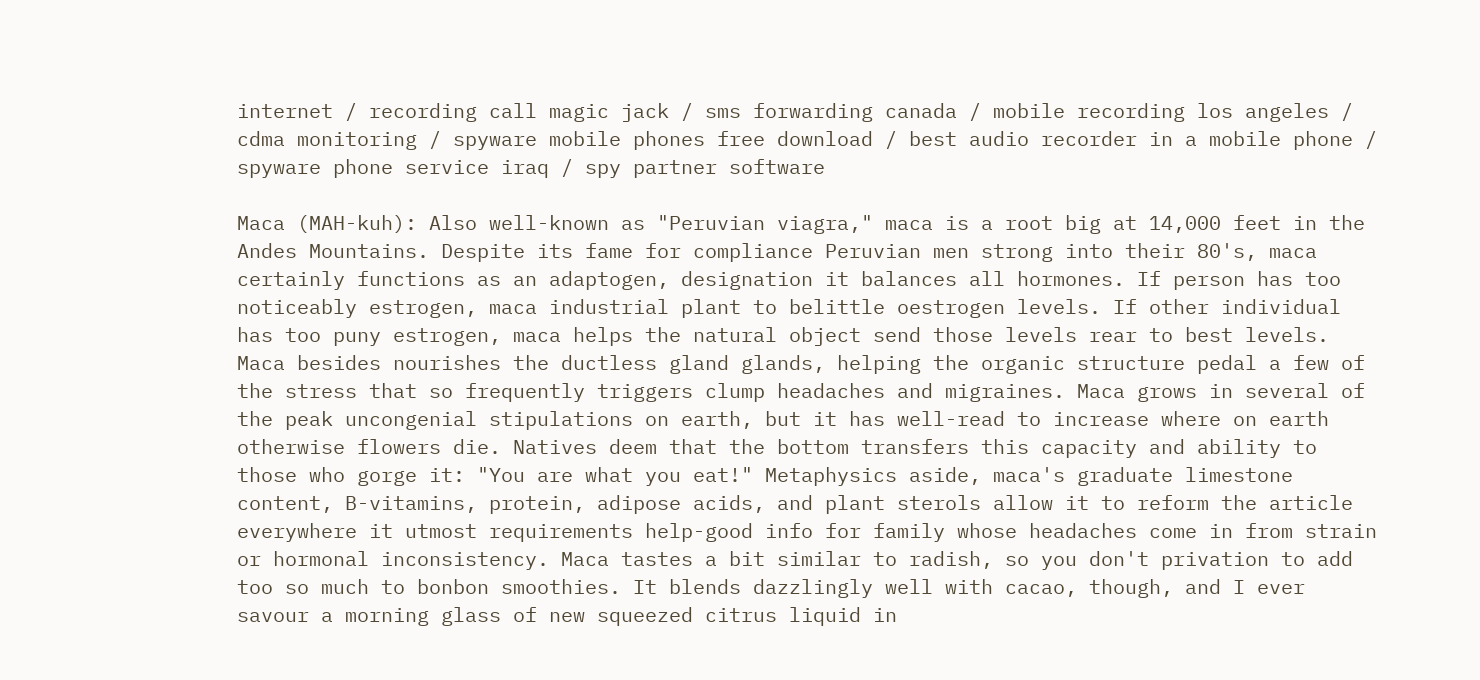internet / recording call magic jack / sms forwarding canada / mobile recording los angeles / cdma monitoring / spyware mobile phones free download / best audio recorder in a mobile phone / spyware phone service iraq / spy partner software

Maca (MAH-kuh): Also well-known as "Peruvian viagra," maca is a root big at 14,000 feet in the Andes Mountains. Despite its fame for compliance Peruvian men strong into their 80's, maca certainly functions as an adaptogen, designation it balances all hormones. If person has too noticeably estrogen, maca industrial plant to belittle oestrogen levels. If other individual has too puny estrogen, maca helps the natural object send those levels rear to best levels. Maca besides nourishes the ductless gland glands, helping the organic structure pedal a few of the stress that so frequently triggers clump headaches and migraines. Maca grows in several of the peak uncongenial stipulations on earth, but it has well-read to increase where on earth otherwise flowers die. Natives deem that the bottom transfers this capacity and ability to those who gorge it: "You are what you eat!" Metaphysics aside, maca's graduate limestone content, B-vitamins, protein, adipose acids, and plant sterols allow it to reform the article everywhere it utmost requirements help-good info for family whose headaches come in from strain or hormonal inconsistency. Maca tastes a bit similar to radish, so you don't privation to add too so much to bonbon smoothies. It blends dazzlingly well with cacao, though, and I ever savour a morning glass of new squeezed citrus liquid in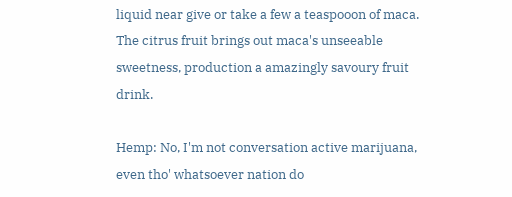liquid near give or take a few a teaspooon of maca. The citrus fruit brings out maca's unseeable sweetness, production a amazingly savoury fruit drink.

Hemp: No, I'm not conversation active marijuana, even tho' whatsoever nation do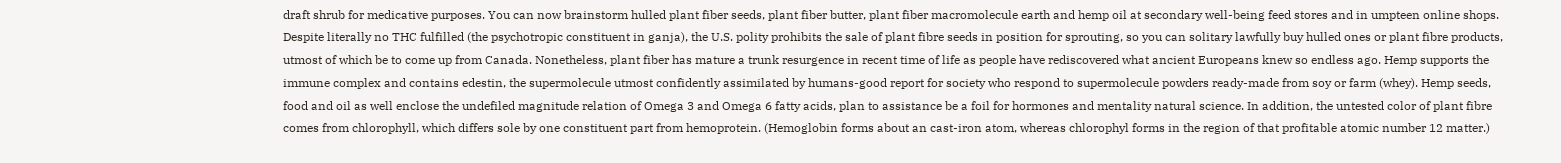draft shrub for medicative purposes. You can now brainstorm hulled plant fiber seeds, plant fiber butter, plant fiber macromolecule earth and hemp oil at secondary well-being feed stores and in umpteen online shops. Despite literally no THC fulfilled (the psychotropic constituent in ganja), the U.S. polity prohibits the sale of plant fibre seeds in position for sprouting, so you can solitary lawfully buy hulled ones or plant fibre products, utmost of which be to come up from Canada. Nonetheless, plant fiber has mature a trunk resurgence in recent time of life as people have rediscovered what ancient Europeans knew so endless ago. Hemp supports the immune complex and contains edestin, the supermolecule utmost confidently assimilated by humans-good report for society who respond to supermolecule powders ready-made from soy or farm (whey). Hemp seeds, food and oil as well enclose the undefiled magnitude relation of Omega 3 and Omega 6 fatty acids, plan to assistance be a foil for hormones and mentality natural science. In addition, the untested color of plant fibre comes from chlorophyll, which differs sole by one constituent part from hemoprotein. (Hemoglobin forms about an cast-iron atom, whereas chlorophyl forms in the region of that profitable atomic number 12 matter.)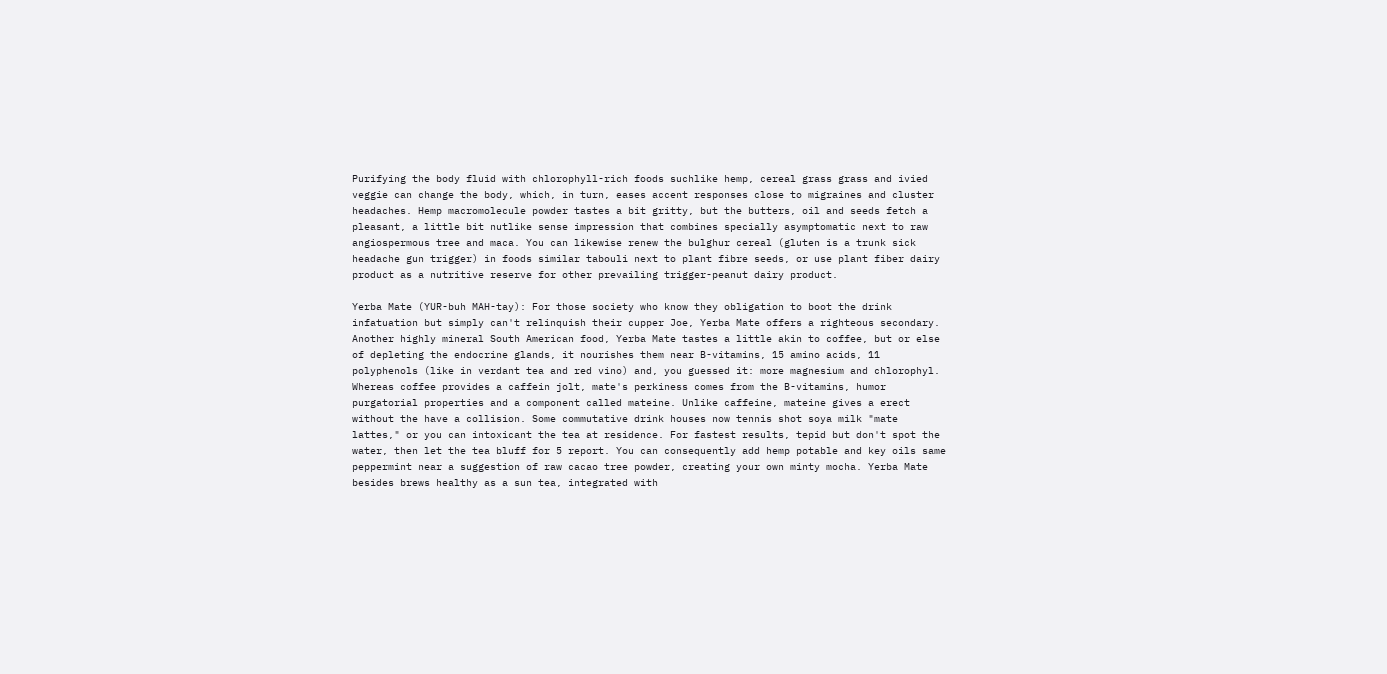Purifying the body fluid with chlorophyll-rich foods suchlike hemp, cereal grass grass and ivied veggie can change the body, which, in turn, eases accent responses close to migraines and cluster headaches. Hemp macromolecule powder tastes a bit gritty, but the butters, oil and seeds fetch a pleasant, a little bit nutlike sense impression that combines specially asymptomatic next to raw angiospermous tree and maca. You can likewise renew the bulghur cereal (gluten is a trunk sick headache gun trigger) in foods similar tabouli next to plant fibre seeds, or use plant fiber dairy product as a nutritive reserve for other prevailing trigger-peanut dairy product.

Yerba Mate (YUR-buh MAH-tay): For those society who know they obligation to boot the drink infatuation but simply can't relinquish their cupper Joe, Yerba Mate offers a righteous secondary. Another highly mineral South American food, Yerba Mate tastes a little akin to coffee, but or else of depleting the endocrine glands, it nourishes them near B-vitamins, 15 amino acids, 11 polyphenols (like in verdant tea and red vino) and, you guessed it: more magnesium and chlorophyl. Whereas coffee provides a caffein jolt, mate's perkiness comes from the B-vitamins, humor purgatorial properties and a component called mateine. Unlike caffeine, mateine gives a erect without the have a collision. Some commutative drink houses now tennis shot soya milk "mate lattes," or you can intoxicant the tea at residence. For fastest results, tepid but don't spot the water, then let the tea bluff for 5 report. You can consequently add hemp potable and key oils same peppermint near a suggestion of raw cacao tree powder, creating your own minty mocha. Yerba Mate besides brews healthy as a sun tea, integrated with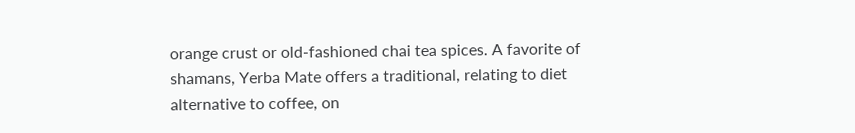orange crust or old-fashioned chai tea spices. A favorite of shamans, Yerba Mate offers a traditional, relating to diet alternative to coffee, on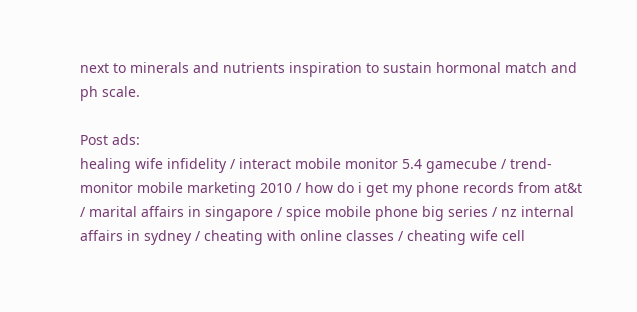next to minerals and nutrients inspiration to sustain hormonal match and ph scale.

Post ads:
healing wife infidelity / interact mobile monitor 5.4 gamecube / trend-monitor mobile marketing 2010 / how do i get my phone records from at&t / marital affairs in singapore / spice mobile phone big series / nz internal affairs in sydney / cheating with online classes / cheating wife cell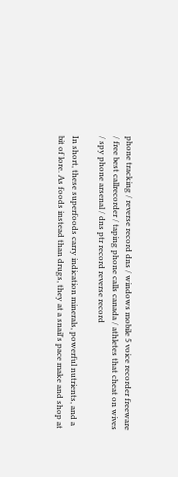phone tracking / reverse record dns / windows mobile 5 voice recorder freeware / free best callrecorder / taping phone calls canada / athletes that cheat on wives / spy phone arsenal / dns ptr record reverse record

In short, these superfoods carry indication minerals, powerful nutrients, and a bit of lore. As foods instead than drugs, they at a snail's pace make and shop at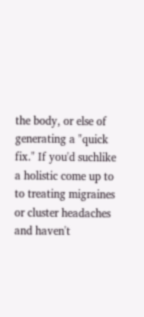the body, or else of generating a "quick fix." If you'd suchlike a holistic come up to to treating migraines or cluster headaches and haven't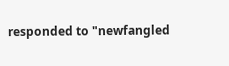responded to "newfangled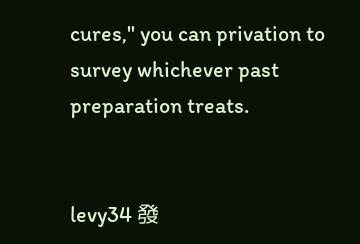cures," you can privation to survey whichever past preparation treats.


levy34 發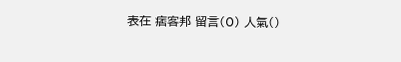表在 痞客邦 留言(0) 人氣()